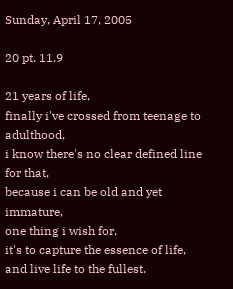Sunday, April 17, 2005

20 pt. 11.9

21 years of life,
finally i've crossed from teenage to adulthood,
i know there's no clear defined line for that,
because i can be old and yet immature,
one thing i wish for,
it's to capture the essence of life,
and live life to the fullest.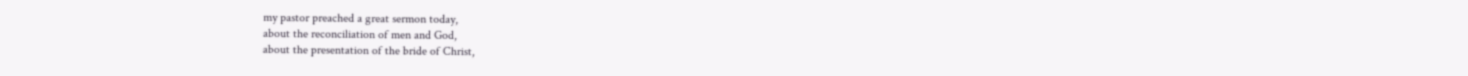my pastor preached a great sermon today,
about the reconciliation of men and God,
about the presentation of the bride of Christ,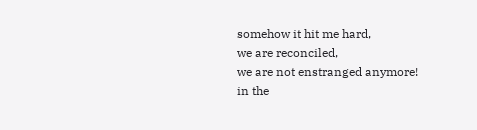somehow it hit me hard,
we are reconciled,
we are not enstranged anymore!
in the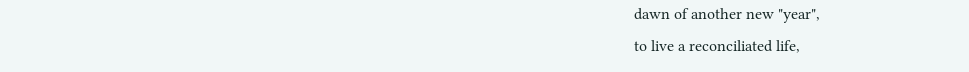dawn of another new "year",
to live a reconciliated life,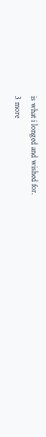is what i longed and wished for.
3 more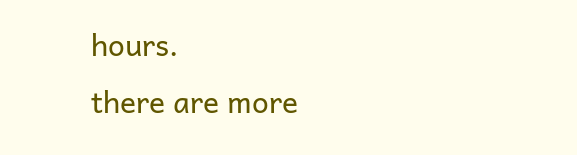hours.
there are more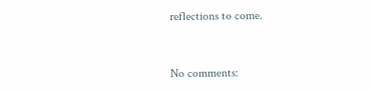reflections to come.


No comments: